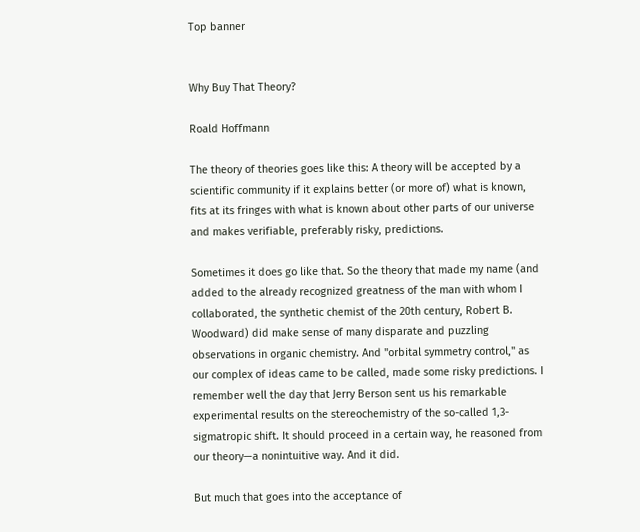Top banner


Why Buy That Theory?

Roald Hoffmann

The theory of theories goes like this: A theory will be accepted by a scientific community if it explains better (or more of) what is known, fits at its fringes with what is known about other parts of our universe and makes verifiable, preferably risky, predictions.

Sometimes it does go like that. So the theory that made my name (and added to the already recognized greatness of the man with whom I collaborated, the synthetic chemist of the 20th century, Robert B. Woodward) did make sense of many disparate and puzzling observations in organic chemistry. And "orbital symmetry control," as our complex of ideas came to be called, made some risky predictions. I remember well the day that Jerry Berson sent us his remarkable experimental results on the stereochemistry of the so-called 1,3-sigmatropic shift. It should proceed in a certain way, he reasoned from our theory—a nonintuitive way. And it did.

But much that goes into the acceptance of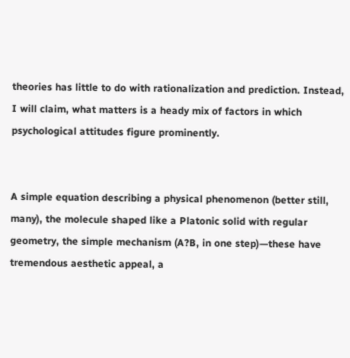theories has little to do with rationalization and prediction. Instead, I will claim, what matters is a heady mix of factors in which psychological attitudes figure prominently.


A simple equation describing a physical phenomenon (better still, many), the molecule shaped like a Platonic solid with regular geometry, the simple mechanism (A?B, in one step)—these have tremendous aesthetic appeal, a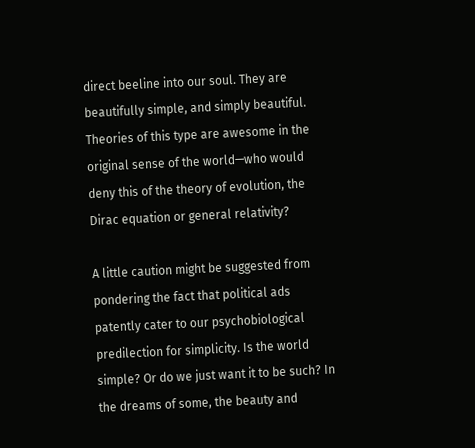direct beeline into our soul. They are beautifully simple, and simply beautiful. Theories of this type are awesome in the original sense of the world—who would deny this of the theory of evolution, the Dirac equation or general relativity?

A little caution might be suggested from pondering the fact that political ads patently cater to our psychobiological predilection for simplicity. Is the world simple? Or do we just want it to be such? In the dreams of some, the beauty and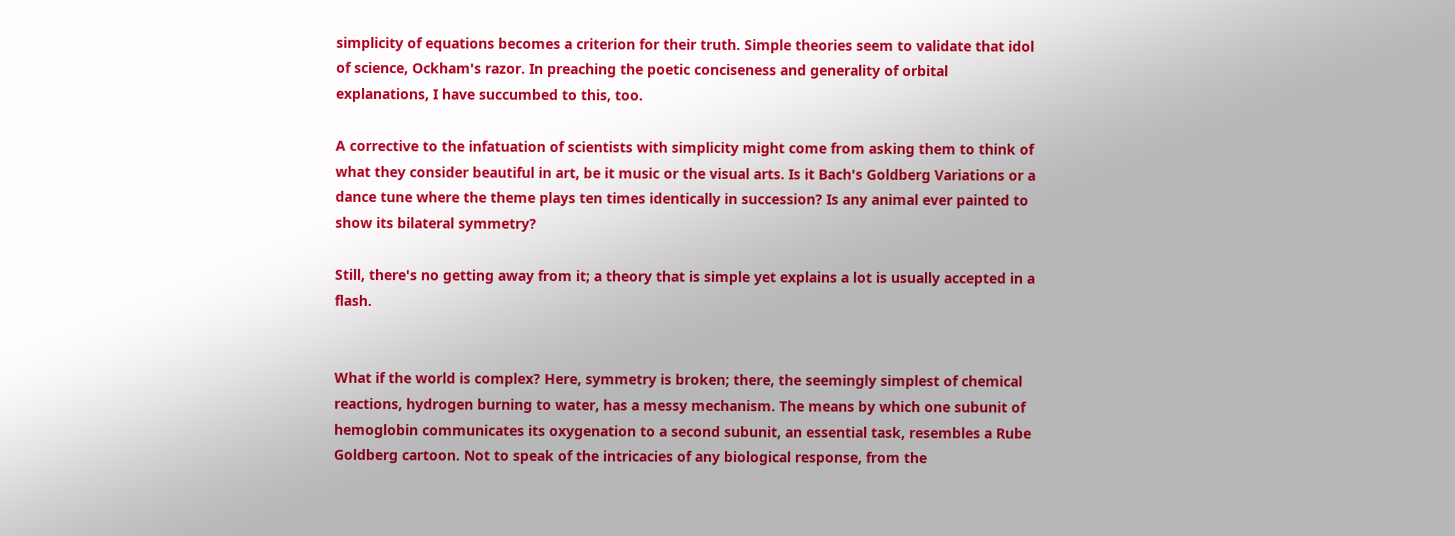simplicity of equations becomes a criterion for their truth. Simple theories seem to validate that idol of science, Ockham's razor. In preaching the poetic conciseness and generality of orbital explanations, I have succumbed to this, too.

A corrective to the infatuation of scientists with simplicity might come from asking them to think of what they consider beautiful in art, be it music or the visual arts. Is it Bach's Goldberg Variations or a dance tune where the theme plays ten times identically in succession? Is any animal ever painted to show its bilateral symmetry?

Still, there's no getting away from it; a theory that is simple yet explains a lot is usually accepted in a flash.


What if the world is complex? Here, symmetry is broken; there, the seemingly simplest of chemical reactions, hydrogen burning to water, has a messy mechanism. The means by which one subunit of hemoglobin communicates its oxygenation to a second subunit, an essential task, resembles a Rube Goldberg cartoon. Not to speak of the intricacies of any biological response, from the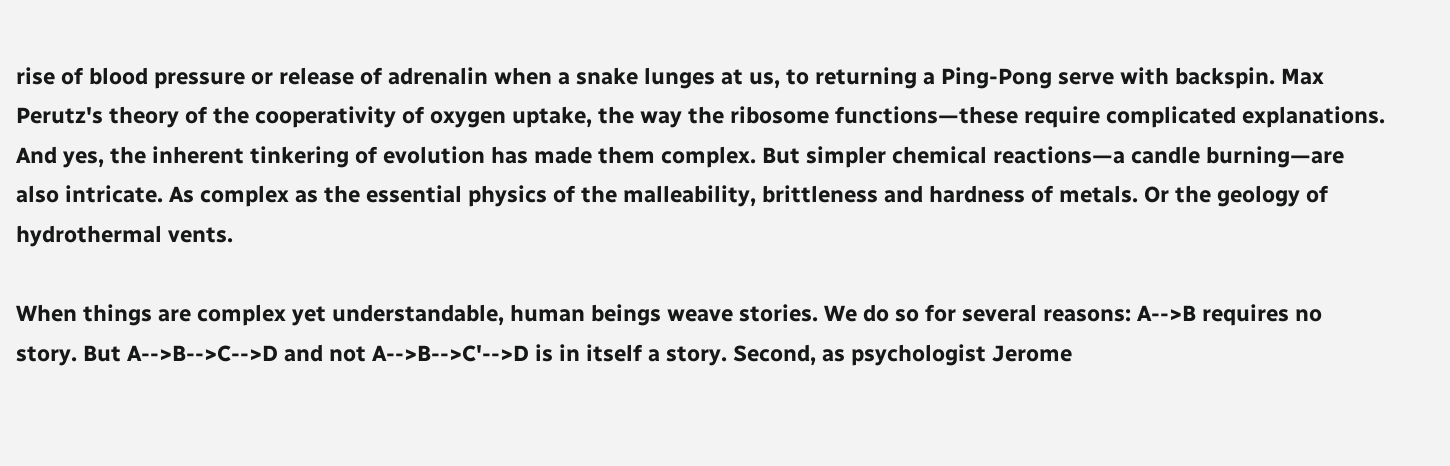rise of blood pressure or release of adrenalin when a snake lunges at us, to returning a Ping-Pong serve with backspin. Max Perutz's theory of the cooperativity of oxygen uptake, the way the ribosome functions—these require complicated explanations. And yes, the inherent tinkering of evolution has made them complex. But simpler chemical reactions—a candle burning—are also intricate. As complex as the essential physics of the malleability, brittleness and hardness of metals. Or the geology of hydrothermal vents.

When things are complex yet understandable, human beings weave stories. We do so for several reasons: A-->B requires no story. But A-->B-->C-->D and not A-->B-->C'-->D is in itself a story. Second, as psychologist Jerome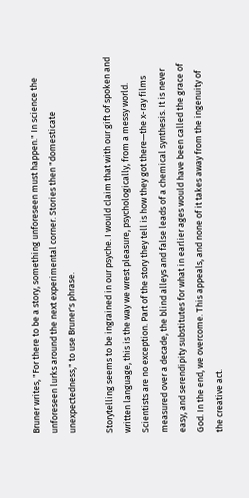Bruner writes, "For there to be a story, something unforeseen must happen." In science the unforeseen lurks around the next experimental corner. Stories then "domesticate unexpectedness," to use Bruner's phrase.

Storytelling seems to be ingrained in our psyche. I would claim that with our gift of spoken and written language, this is the way we wrest pleasure, psychologically, from a messy world. Scientists are no exception. Part of the story they tell is how they got there—the x-ray films measured over a decade, the blind alleys and false leads of a chemical synthesis. It is never easy, and serendipity substitutes for what in earlier ages would have been called the grace of God. In the end, we overcome. This appeals, and none of it takes away from the ingenuity of the creative act.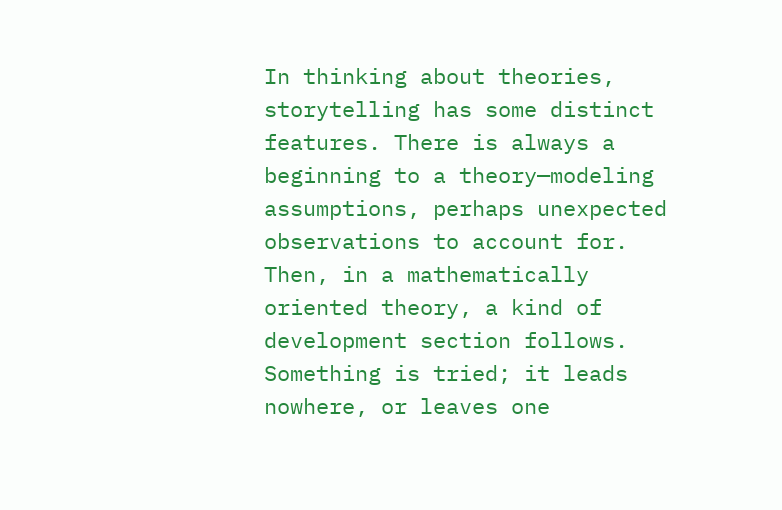In thinking about theories, storytelling has some distinct features. There is always a beginning to a theory—modeling assumptions, perhaps unexpected observations to account for. Then, in a mathematically oriented theory, a kind of development section follows. Something is tried; it leads nowhere, or leaves one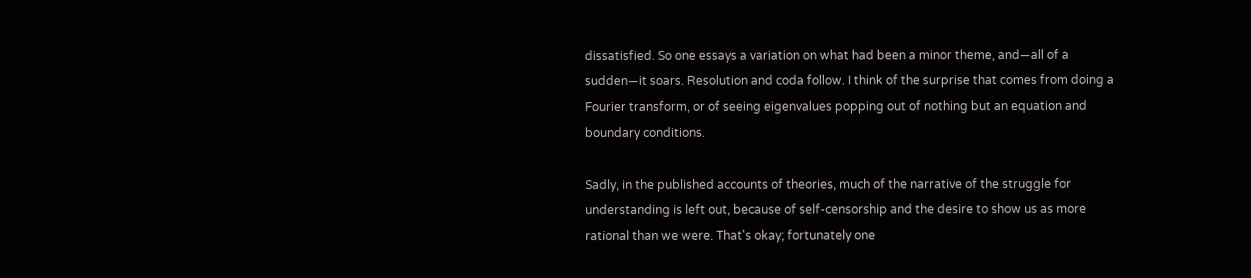dissatisfied. So one essays a variation on what had been a minor theme, and—all of a sudden—it soars. Resolution and coda follow. I think of the surprise that comes from doing a Fourier transform, or of seeing eigenvalues popping out of nothing but an equation and boundary conditions.

Sadly, in the published accounts of theories, much of the narrative of the struggle for understanding is left out, because of self-censorship and the desire to show us as more rational than we were. That's okay; fortunately one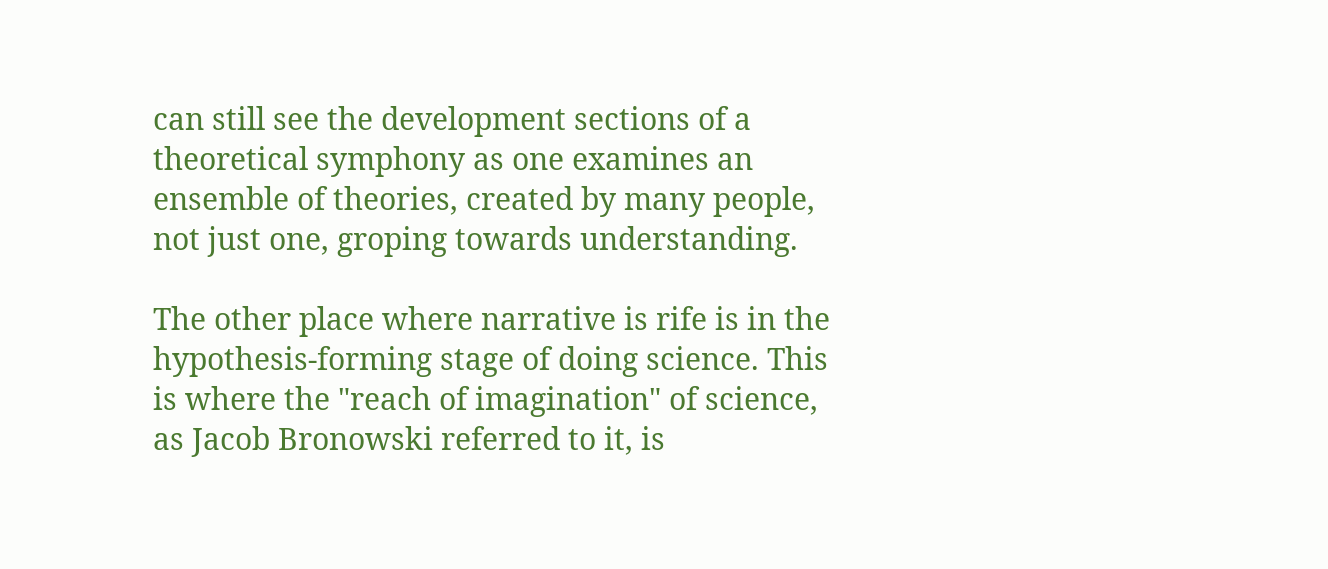can still see the development sections of a theoretical symphony as one examines an ensemble of theories, created by many people, not just one, groping towards understanding.

The other place where narrative is rife is in the hypothesis-forming stage of doing science. This is where the "reach of imagination" of science, as Jacob Bronowski referred to it, is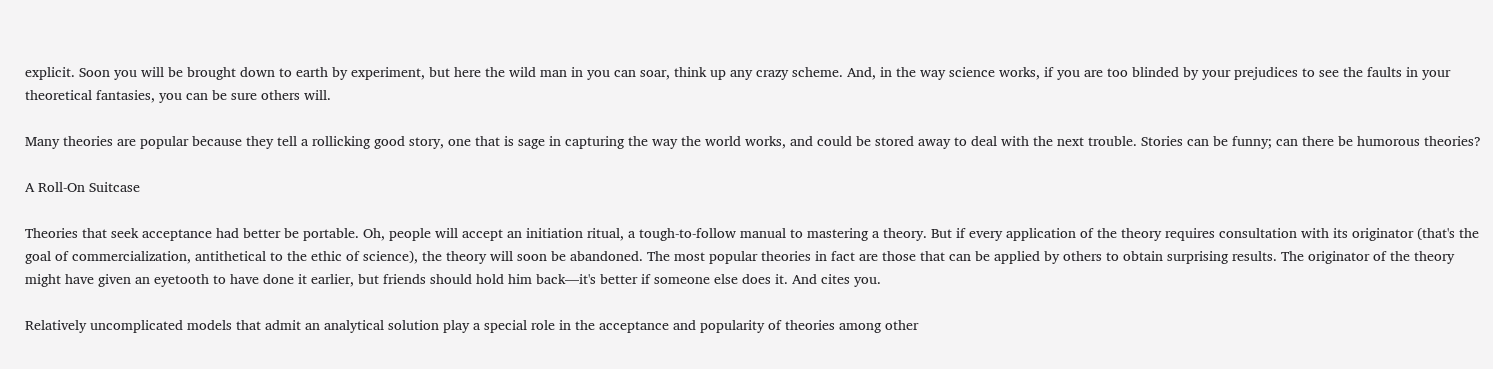explicit. Soon you will be brought down to earth by experiment, but here the wild man in you can soar, think up any crazy scheme. And, in the way science works, if you are too blinded by your prejudices to see the faults in your theoretical fantasies, you can be sure others will.

Many theories are popular because they tell a rollicking good story, one that is sage in capturing the way the world works, and could be stored away to deal with the next trouble. Stories can be funny; can there be humorous theories?

A Roll-On Suitcase

Theories that seek acceptance had better be portable. Oh, people will accept an initiation ritual, a tough-to-follow manual to mastering a theory. But if every application of the theory requires consultation with its originator (that's the goal of commercialization, antithetical to the ethic of science), the theory will soon be abandoned. The most popular theories in fact are those that can be applied by others to obtain surprising results. The originator of the theory might have given an eyetooth to have done it earlier, but friends should hold him back—it's better if someone else does it. And cites you.

Relatively uncomplicated models that admit an analytical solution play a special role in the acceptance and popularity of theories among other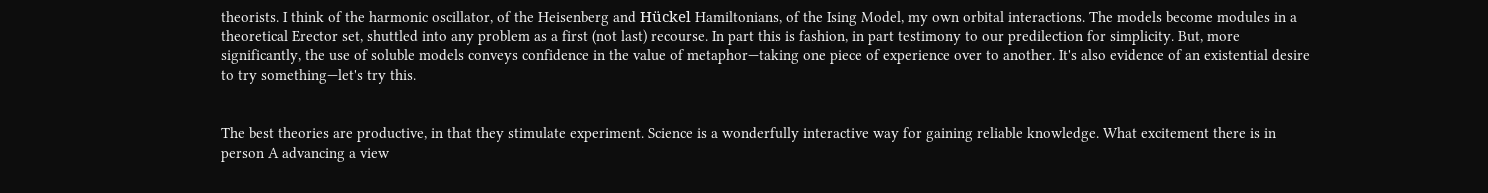theorists. I think of the harmonic oscillator, of the Heisenberg and Hückel Hamiltonians, of the Ising Model, my own orbital interactions. The models become modules in a theoretical Erector set, shuttled into any problem as a first (not last) recourse. In part this is fashion, in part testimony to our predilection for simplicity. But, more significantly, the use of soluble models conveys confidence in the value of metaphor—taking one piece of experience over to another. It's also evidence of an existential desire to try something—let's try this.


The best theories are productive, in that they stimulate experiment. Science is a wonderfully interactive way for gaining reliable knowledge. What excitement there is in person A advancing a view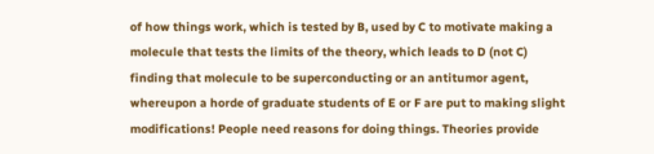of how things work, which is tested by B, used by C to motivate making a molecule that tests the limits of the theory, which leads to D (not C) finding that molecule to be superconducting or an antitumor agent, whereupon a horde of graduate students of E or F are put to making slight modifications! People need reasons for doing things. Theories provide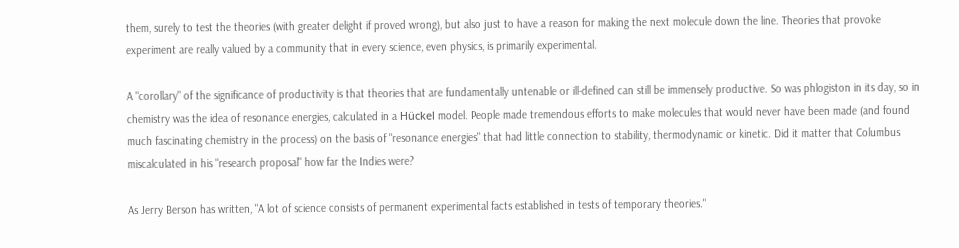them, surely to test the theories (with greater delight if proved wrong), but also just to have a reason for making the next molecule down the line. Theories that provoke experiment are really valued by a community that in every science, even physics, is primarily experimental.

A "corollary" of the significance of productivity is that theories that are fundamentally untenable or ill-defined can still be immensely productive. So was phlogiston in its day, so in chemistry was the idea of resonance energies, calculated in a Hückel model. People made tremendous efforts to make molecules that would never have been made (and found much fascinating chemistry in the process) on the basis of "resonance energies" that had little connection to stability, thermodynamic or kinetic. Did it matter that Columbus miscalculated in his "research proposal" how far the Indies were?

As Jerry Berson has written, "A lot of science consists of permanent experimental facts established in tests of temporary theories."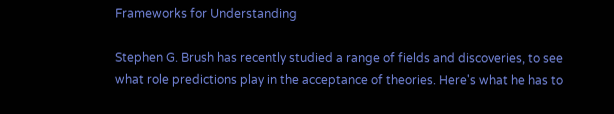Frameworks for Understanding

Stephen G. Brush has recently studied a range of fields and discoveries, to see what role predictions play in the acceptance of theories. Here's what he has to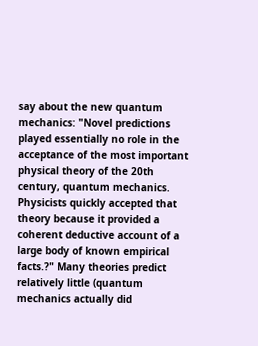say about the new quantum mechanics: "Novel predictions played essentially no role in the acceptance of the most important physical theory of the 20th century, quantum mechanics. Physicists quickly accepted that theory because it provided a coherent deductive account of a large body of known empirical facts.?" Many theories predict relatively little (quantum mechanics actually did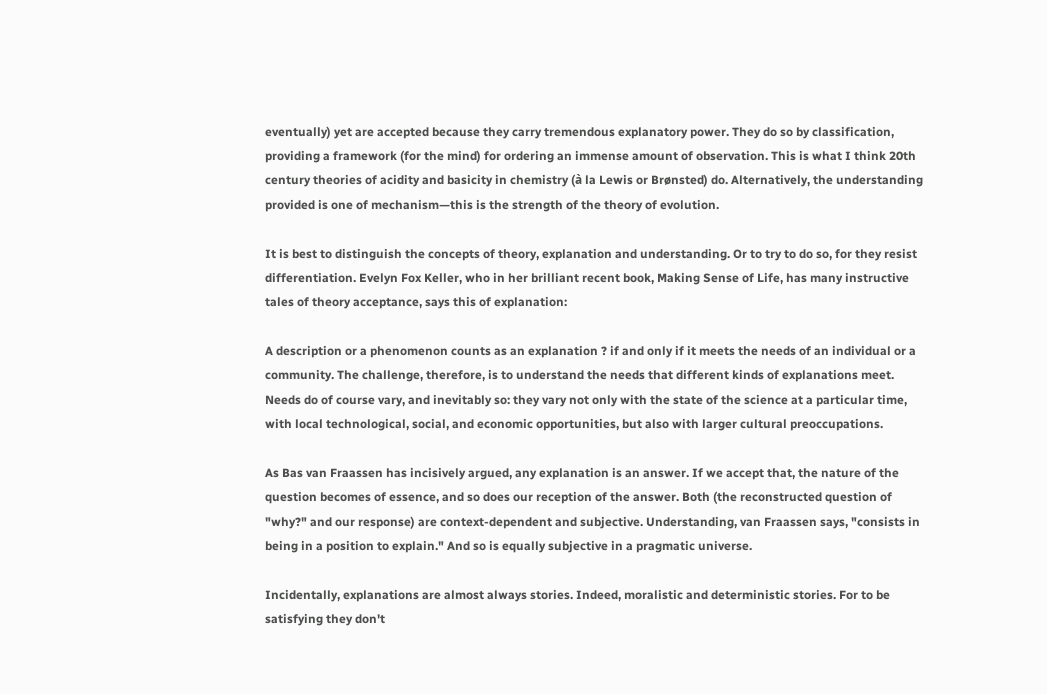eventually) yet are accepted because they carry tremendous explanatory power. They do so by classification, providing a framework (for the mind) for ordering an immense amount of observation. This is what I think 20th century theories of acidity and basicity in chemistry (à la Lewis or Brønsted) do. Alternatively, the understanding provided is one of mechanism—this is the strength of the theory of evolution.

It is best to distinguish the concepts of theory, explanation and understanding. Or to try to do so, for they resist differentiation. Evelyn Fox Keller, who in her brilliant recent book, Making Sense of Life, has many instructive tales of theory acceptance, says this of explanation:

A description or a phenomenon counts as an explanation ? if and only if it meets the needs of an individual or a community. The challenge, therefore, is to understand the needs that different kinds of explanations meet. Needs do of course vary, and inevitably so: they vary not only with the state of the science at a particular time, with local technological, social, and economic opportunities, but also with larger cultural preoccupations.

As Bas van Fraassen has incisively argued, any explanation is an answer. If we accept that, the nature of the question becomes of essence, and so does our reception of the answer. Both (the reconstructed question of "why?" and our response) are context-dependent and subjective. Understanding, van Fraassen says, "consists in being in a position to explain." And so is equally subjective in a pragmatic universe.

Incidentally, explanations are almost always stories. Indeed, moralistic and deterministic stories. For to be satisfying they don't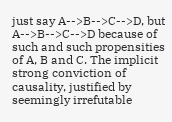just say A-->B-->C-->D, but A-->B-->C-->D because of such and such propensities of A, B and C. The implicit strong conviction of causality, justified by seemingly irrefutable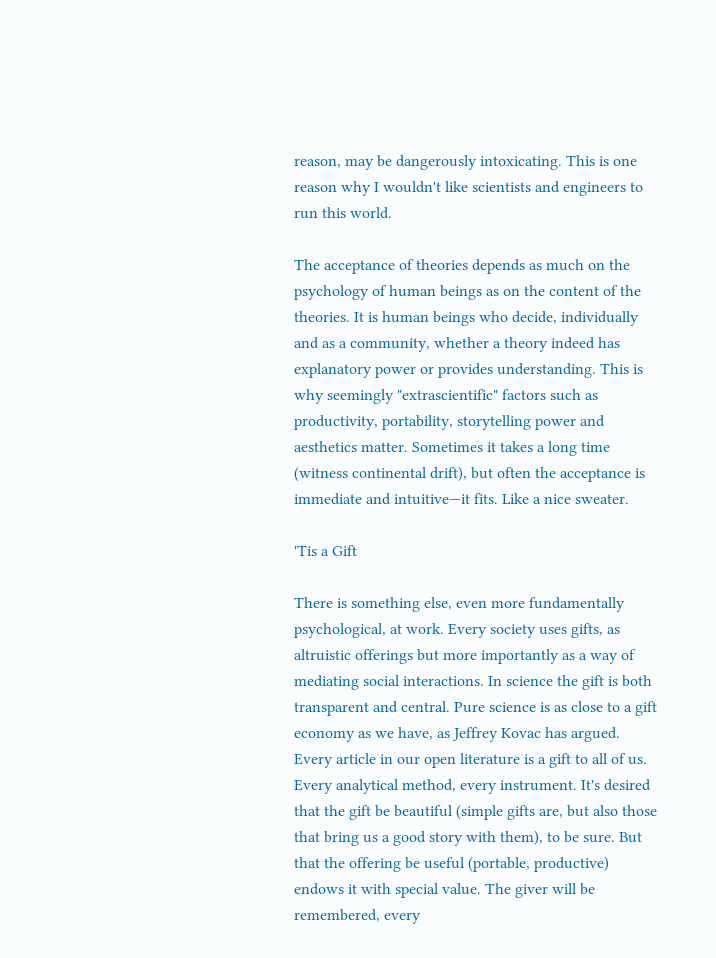reason, may be dangerously intoxicating. This is one reason why I wouldn't like scientists and engineers to run this world.

The acceptance of theories depends as much on the psychology of human beings as on the content of the theories. It is human beings who decide, individually and as a community, whether a theory indeed has explanatory power or provides understanding. This is why seemingly "extrascientific" factors such as productivity, portability, storytelling power and aesthetics matter. Sometimes it takes a long time (witness continental drift), but often the acceptance is immediate and intuitive—it fits. Like a nice sweater.

'Tis a Gift

There is something else, even more fundamentally psychological, at work. Every society uses gifts, as altruistic offerings but more importantly as a way of mediating social interactions. In science the gift is both transparent and central. Pure science is as close to a gift economy as we have, as Jeffrey Kovac has argued. Every article in our open literature is a gift to all of us. Every analytical method, every instrument. It's desired that the gift be beautiful (simple gifts are, but also those that bring us a good story with them), to be sure. But that the offering be useful (portable, productive) endows it with special value. The giver will be remembered, every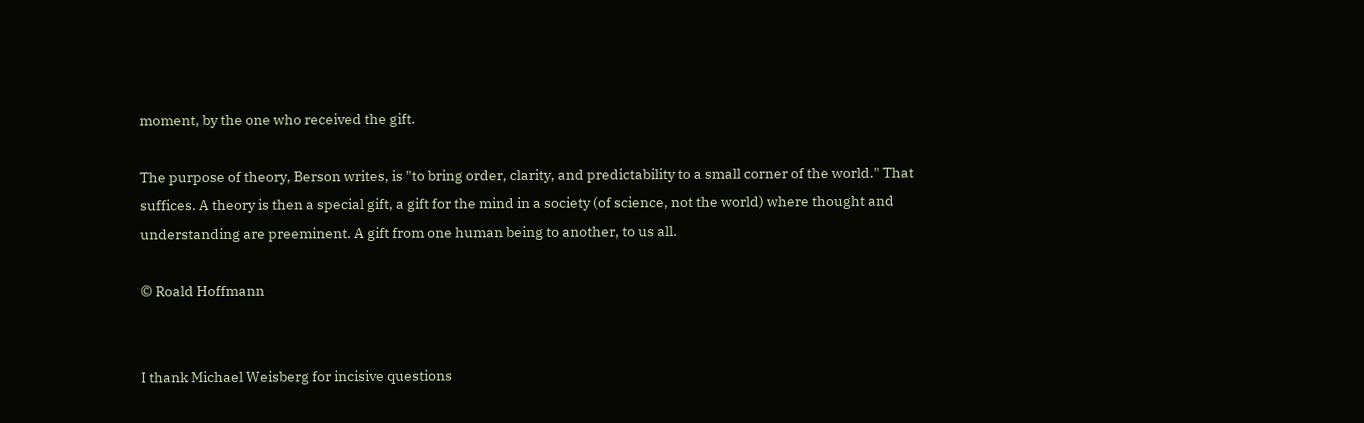moment, by the one who received the gift.

The purpose of theory, Berson writes, is "to bring order, clarity, and predictability to a small corner of the world." That suffices. A theory is then a special gift, a gift for the mind in a society (of science, not the world) where thought and understanding are preeminent. A gift from one human being to another, to us all.

© Roald Hoffmann


I thank Michael Weisberg for incisive questions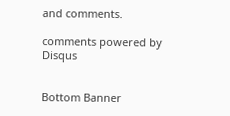and comments.

comments powered by Disqus


Bottom Banner